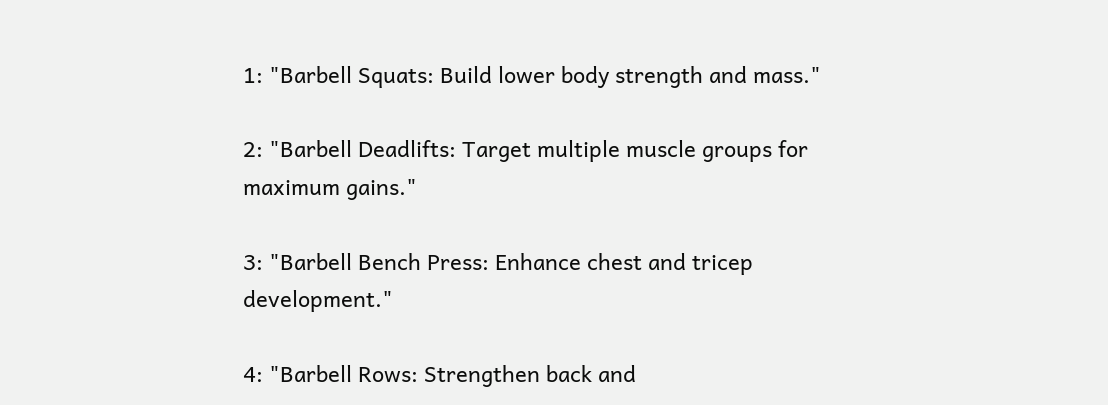1: "Barbell Squats: Build lower body strength and mass."

2: "Barbell Deadlifts: Target multiple muscle groups for maximum gains."

3: "Barbell Bench Press: Enhance chest and tricep development."

4: "Barbell Rows: Strengthen back and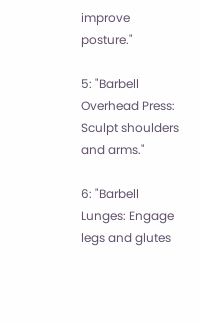improve posture."

5: "Barbell Overhead Press: Sculpt shoulders and arms."

6: "Barbell Lunges: Engage legs and glutes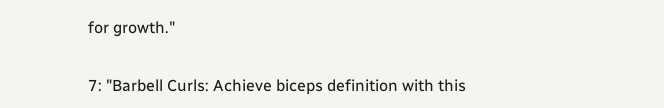for growth."

7: "Barbell Curls: Achieve biceps definition with this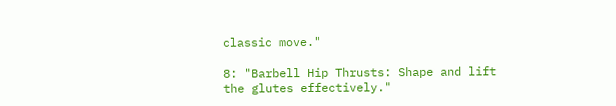classic move."

8: "Barbell Hip Thrusts: Shape and lift the glutes effectively."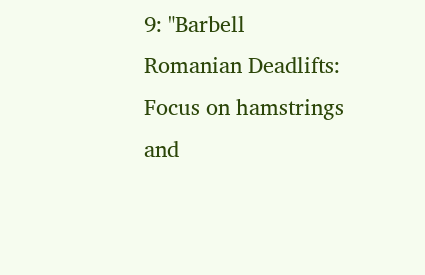9: "Barbell Romanian Deadlifts: Focus on hamstrings and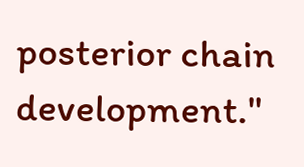posterior chain development."